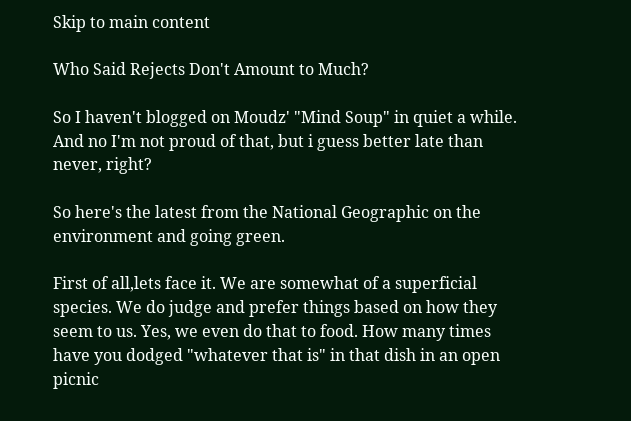Skip to main content

Who Said Rejects Don't Amount to Much?

So I haven't blogged on Moudz' "Mind Soup" in quiet a while. And no I'm not proud of that, but i guess better late than never, right?

So here's the latest from the National Geographic on the environment and going green.

First of all,lets face it. We are somewhat of a superficial species. We do judge and prefer things based on how they seem to us. Yes, we even do that to food. How many times have you dodged "whatever that is" in that dish in an open picnic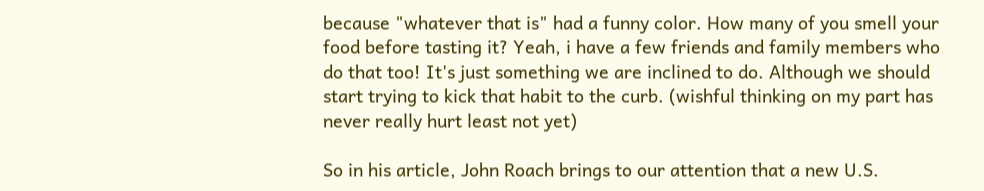because "whatever that is" had a funny color. How many of you smell your food before tasting it? Yeah, i have a few friends and family members who do that too! It's just something we are inclined to do. Although we should start trying to kick that habit to the curb. (wishful thinking on my part has never really hurt least not yet)

So in his article, John Roach brings to our attention that a new U.S.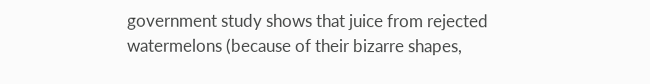government study shows that juice from rejected watermelons (because of their bizarre shapes,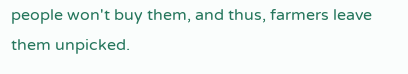people won't buy them, and thus, farmers leave them unpicked.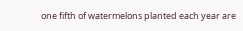one fifth of watermelons planted each year are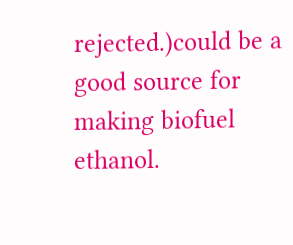rejected.)could be a good source for making biofuel ethanol.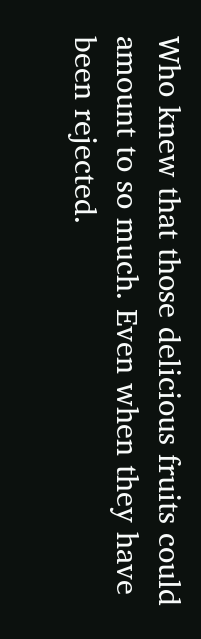Who knew that those delicious fruits could amount to so much. Even when they have been rejected.